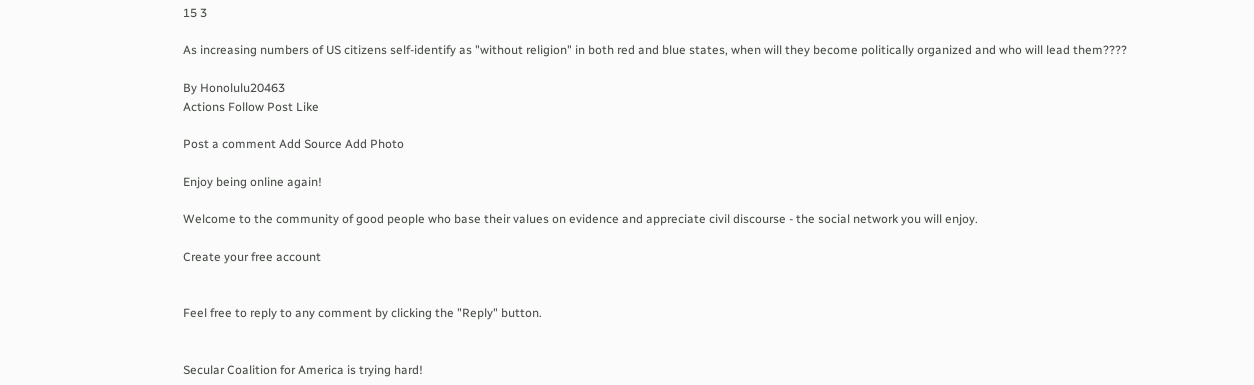15 3

As increasing numbers of US citizens self-identify as "without religion" in both red and blue states, when will they become politically organized and who will lead them????

By Honolulu20463
Actions Follow Post Like

Post a comment Add Source Add Photo

Enjoy being online again!

Welcome to the community of good people who base their values on evidence and appreciate civil discourse - the social network you will enjoy.

Create your free account


Feel free to reply to any comment by clicking the "Reply" button.


Secular Coalition for America is trying hard!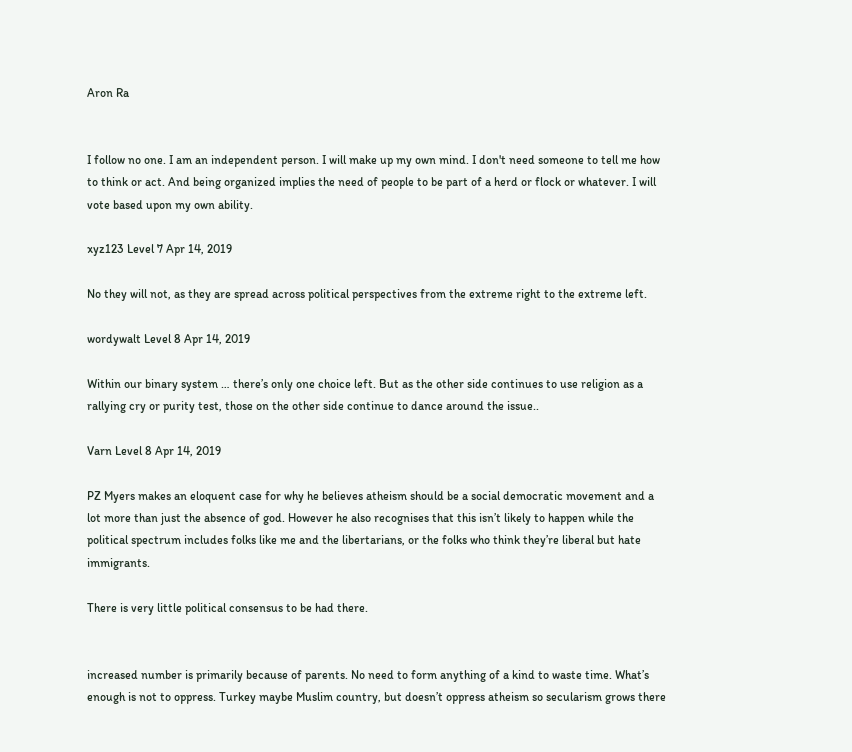Aron Ra


I follow no one. I am an independent person. I will make up my own mind. I don't need someone to tell me how to think or act. And being organized implies the need of people to be part of a herd or flock or whatever. I will vote based upon my own ability.

xyz123 Level 7 Apr 14, 2019

No they will not, as they are spread across political perspectives from the extreme right to the extreme left.

wordywalt Level 8 Apr 14, 2019

Within our binary system … there’s only one choice left. But as the other side continues to use religion as a rallying cry or purity test, those on the other side continue to dance around the issue..

Varn Level 8 Apr 14, 2019

PZ Myers makes an eloquent case for why he believes atheism should be a social democratic movement and a lot more than just the absence of god. However he also recognises that this isn’t likely to happen while the political spectrum includes folks like me and the libertarians, or the folks who think they’re liberal but hate immigrants.

There is very little political consensus to be had there.


increased number is primarily because of parents. No need to form anything of a kind to waste time. What’s enough is not to oppress. Turkey maybe Muslim country, but doesn’t oppress atheism so secularism grows there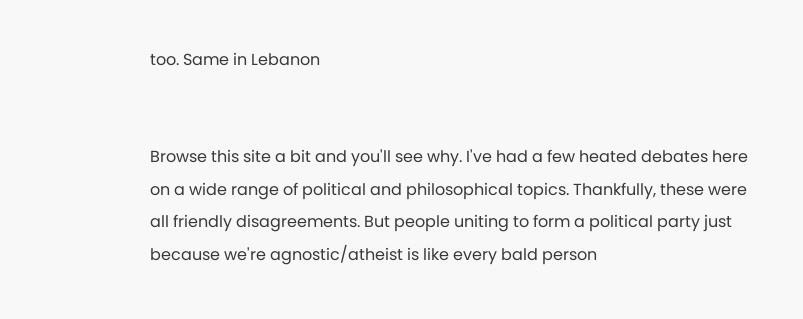too. Same in Lebanon


Browse this site a bit and you'll see why. I've had a few heated debates here on a wide range of political and philosophical topics. Thankfully, these were all friendly disagreements. But people uniting to form a political party just because we're agnostic/atheist is like every bald person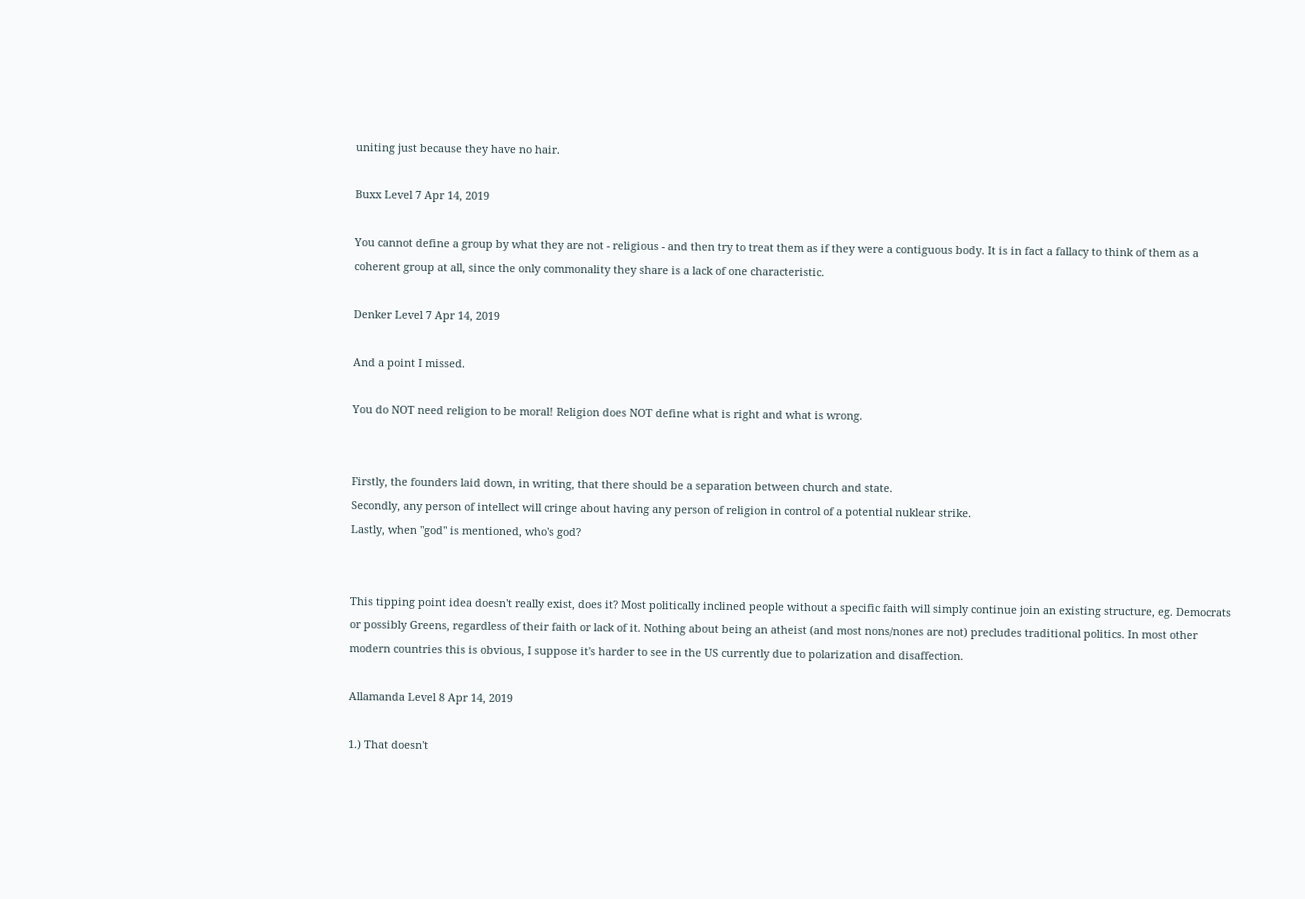uniting just because they have no hair.

Buxx Level 7 Apr 14, 2019

You cannot define a group by what they are not - religious - and then try to treat them as if they were a contiguous body. It is in fact a fallacy to think of them as a coherent group at all, since the only commonality they share is a lack of one characteristic.

Denker Level 7 Apr 14, 2019

And a point I missed.

You do NOT need religion to be moral! Religion does NOT define what is right and what is wrong.


Firstly, the founders laid down, in writing, that there should be a separation between church and state.
Secondly, any person of intellect will cringe about having any person of religion in control of a potential nuklear strike.
Lastly, when "god" is mentioned, who's god?


This tipping point idea doesn't really exist, does it? Most politically inclined people without a specific faith will simply continue join an existing structure, eg. Democrats or possibly Greens, regardless of their faith or lack of it. Nothing about being an atheist (and most nons/nones are not) precludes traditional politics. In most other modern countries this is obvious, I suppose it's harder to see in the US currently due to polarization and disaffection.

Allamanda Level 8 Apr 14, 2019

1.) That doesn't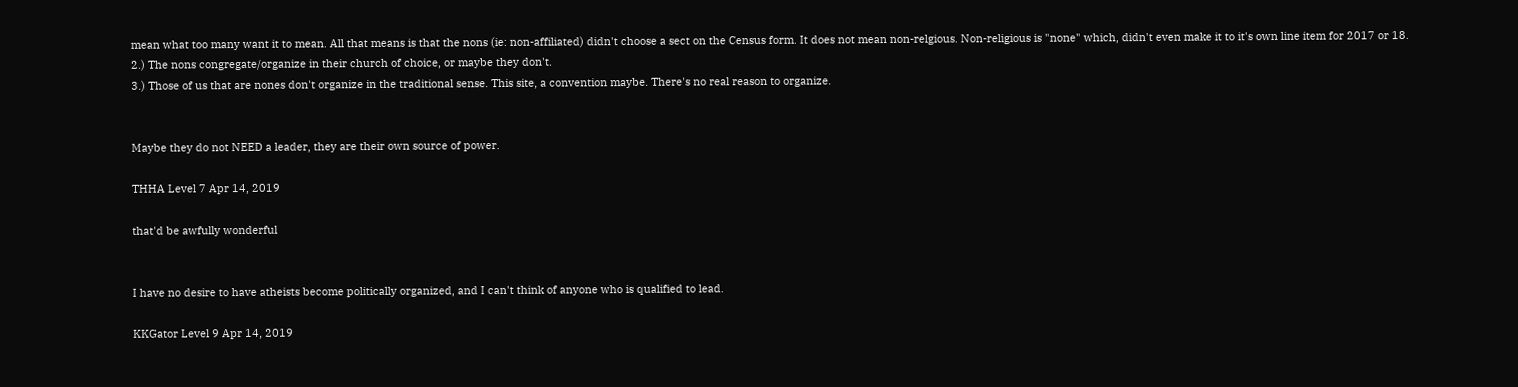mean what too many want it to mean. All that means is that the nons (ie: non-affiliated) didn't choose a sect on the Census form. It does not mean non-relgious. Non-religious is "none" which, didn't even make it to it's own line item for 2017 or 18.
2.) The nons congregate/organize in their church of choice, or maybe they don't.
3.) Those of us that are nones don't organize in the traditional sense. This site, a convention maybe. There's no real reason to organize.


Maybe they do not NEED a leader, they are their own source of power.

THHA Level 7 Apr 14, 2019

that'd be awfully wonderful


I have no desire to have atheists become politically organized, and I can't think of anyone who is qualified to lead.

KKGator Level 9 Apr 14, 2019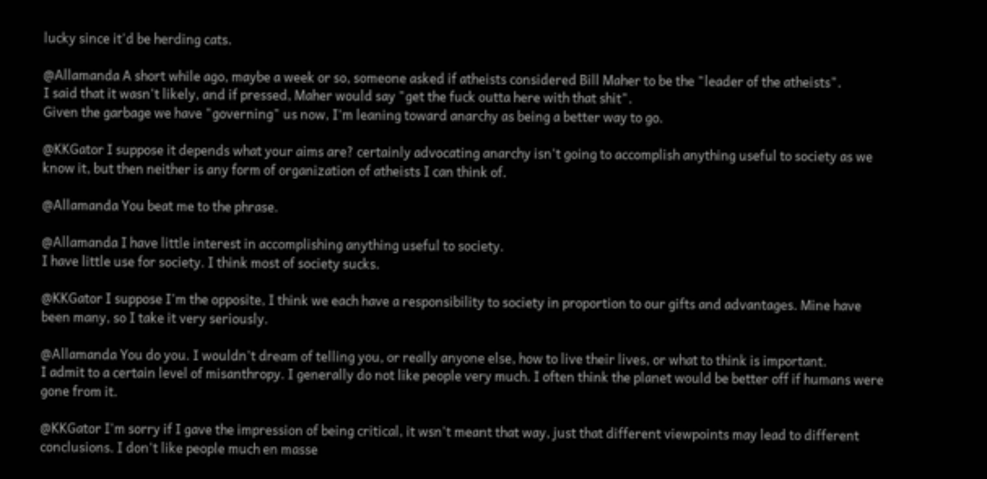lucky since it'd be herding cats.

@Allamanda A short while ago, maybe a week or so, someone asked if atheists considered Bill Maher to be the "leader of the atheists".
I said that it wasn't likely, and if pressed, Maher would say "get the fuck outta here with that shit".
Given the garbage we have "governing" us now, I'm leaning toward anarchy as being a better way to go.

@KKGator I suppose it depends what your aims are? certainly advocating anarchy isn't going to accomplish anything useful to society as we know it, but then neither is any form of organization of atheists I can think of.

@Allamanda You beat me to the phrase.

@Allamanda I have little interest in accomplishing anything useful to society.
I have little use for society. I think most of society sucks.

@KKGator I suppose I'm the opposite, I think we each have a responsibility to society in proportion to our gifts and advantages. Mine have been many, so I take it very seriously.

@Allamanda You do you. I wouldn't dream of telling you, or really anyone else, how to live their lives, or what to think is important.
I admit to a certain level of misanthropy. I generally do not like people very much. I often think the planet would be better off if humans were gone from it.

@KKGator I'm sorry if I gave the impression of being critical, it wsn't meant that way, just that different viewpoints may lead to different conclusions. I don't like people much en masse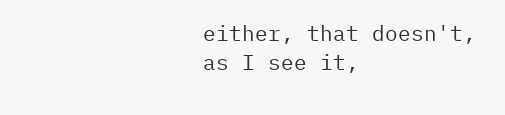either, that doesn't, as I see it,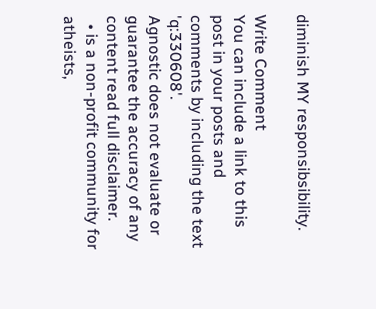diminish MY responsibsibility.

Write Comment
You can include a link to this post in your posts and comments by including the text 'q:330608'.
Agnostic does not evaluate or guarantee the accuracy of any content read full disclaimer.
  • is a non-profit community for atheists,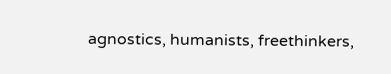agnostics, humanists, freethinkers,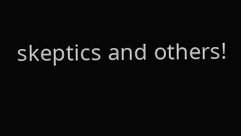skeptics and others!